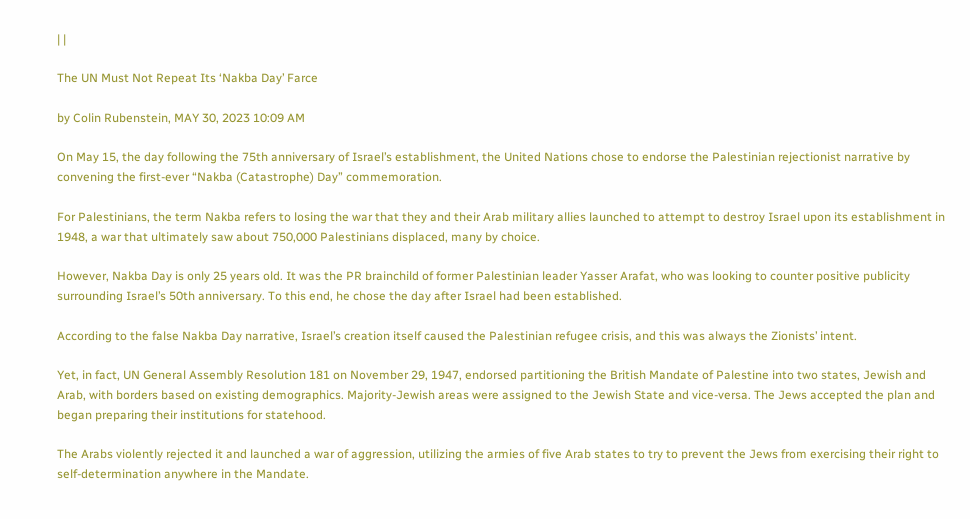| |

The UN Must Not Repeat Its ‘Nakba Day’ Farce

by Colin Rubenstein, MAY 30, 2023 10:09 AM

On May 15, the day following the 75th anniversary of Israel’s establishment, the United Nations chose to endorse the Palestinian rejectionist narrative by convening the first-ever “Nakba (Catastrophe) Day” commemoration.

For Palestinians, the term Nakba refers to losing the war that they and their Arab military allies launched to attempt to destroy Israel upon its establishment in 1948, a war that ultimately saw about 750,000 Palestinians displaced, many by choice.

However, Nakba Day is only 25 years old. It was the PR brainchild of former Palestinian leader Yasser Arafat, who was looking to counter positive publicity surrounding Israel’s 50th anniversary. To this end, he chose the day after Israel had been established.

According to the false Nakba Day narrative, Israel’s creation itself caused the Palestinian refugee crisis, and this was always the Zionists’ intent.

Yet, in fact, UN General Assembly Resolution 181 on November 29, 1947, endorsed partitioning the British Mandate of Palestine into two states, Jewish and Arab, with borders based on existing demographics. Majority-Jewish areas were assigned to the Jewish State and vice-versa. The Jews accepted the plan and began preparing their institutions for statehood.

The Arabs violently rejected it and launched a war of aggression, utilizing the armies of five Arab states to try to prevent the Jews from exercising their right to self-determination anywhere in the Mandate.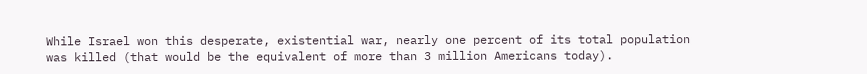While Israel won this desperate, existential war, nearly one percent of its total population was killed (that would be the equivalent of more than 3 million Americans today).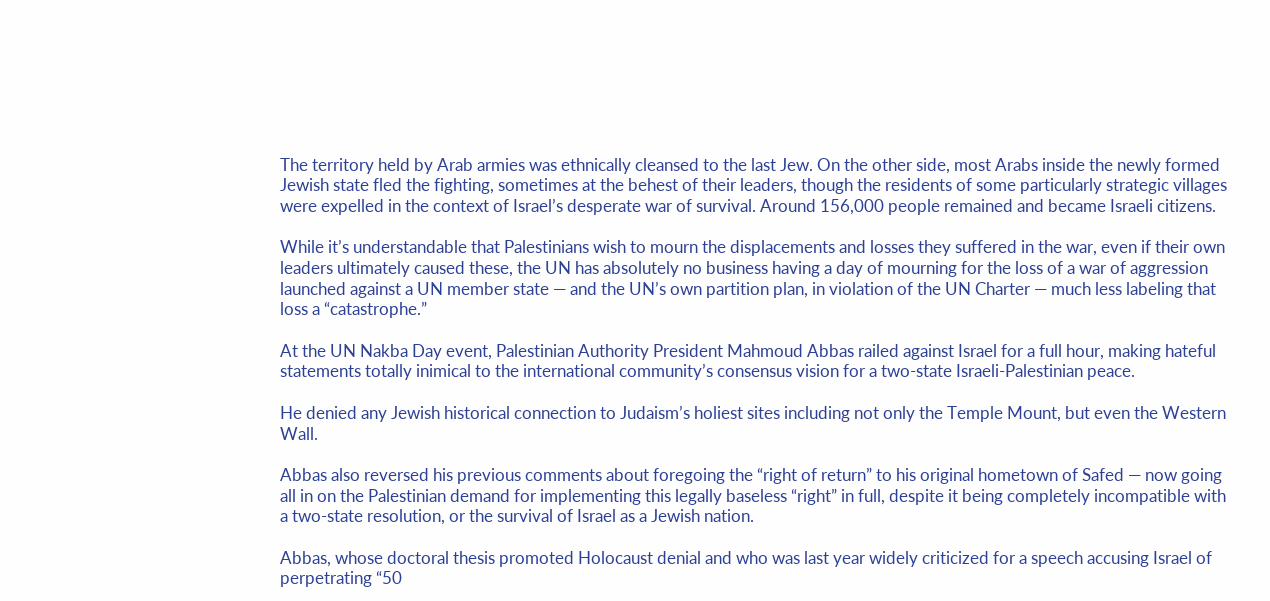The territory held by Arab armies was ethnically cleansed to the last Jew. On the other side, most Arabs inside the newly formed Jewish state fled the fighting, sometimes at the behest of their leaders, though the residents of some particularly strategic villages were expelled in the context of Israel’s desperate war of survival. Around 156,000 people remained and became Israeli citizens.

While it’s understandable that Palestinians wish to mourn the displacements and losses they suffered in the war, even if their own leaders ultimately caused these, the UN has absolutely no business having a day of mourning for the loss of a war of aggression launched against a UN member state — and the UN’s own partition plan, in violation of the UN Charter — much less labeling that loss a “catastrophe.”

At the UN Nakba Day event, Palestinian Authority President Mahmoud Abbas railed against Israel for a full hour, making hateful statements totally inimical to the international community’s consensus vision for a two-state Israeli-Palestinian peace.

He denied any Jewish historical connection to Judaism’s holiest sites including not only the Temple Mount, but even the Western Wall.

Abbas also reversed his previous comments about foregoing the “right of return” to his original hometown of Safed — now going all in on the Palestinian demand for implementing this legally baseless “right” in full, despite it being completely incompatible with a two-state resolution, or the survival of Israel as a Jewish nation.

Abbas, whose doctoral thesis promoted Holocaust denial and who was last year widely criticized for a speech accusing Israel of perpetrating “50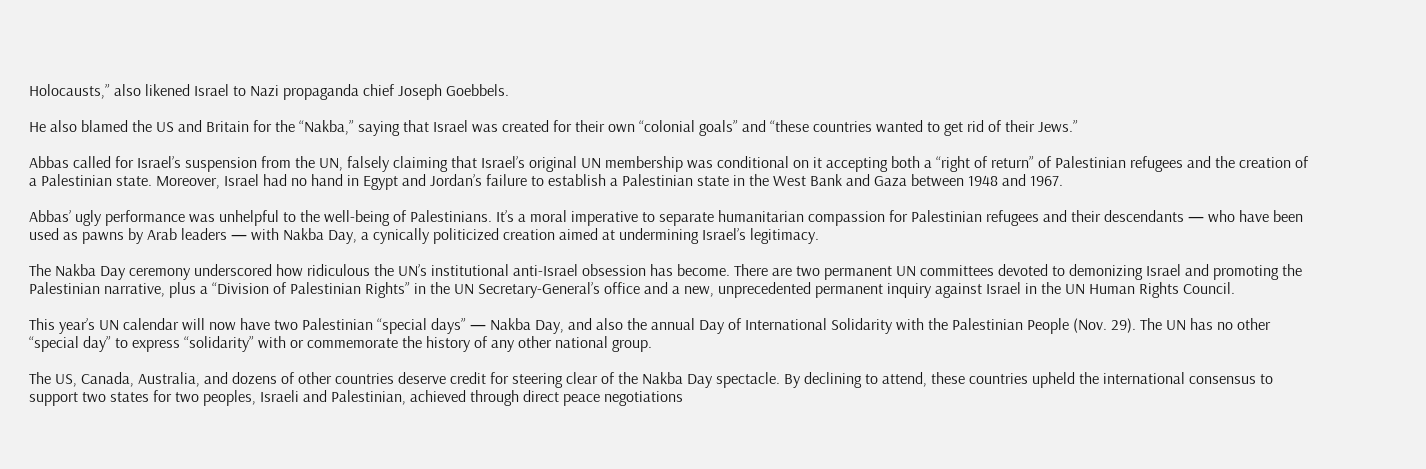Holocausts,” also likened Israel to Nazi propaganda chief Joseph Goebbels.

He also blamed the US and Britain for the “Nakba,” saying that Israel was created for their own “colonial goals” and “these countries wanted to get rid of their Jews.”

Abbas called for Israel’s suspension from the UN, falsely claiming that Israel’s original UN membership was conditional on it accepting both a “right of return” of Palestinian refugees and the creation of a Palestinian state. Moreover, Israel had no hand in Egypt and Jordan’s failure to establish a Palestinian state in the West Bank and Gaza between 1948 and 1967.

Abbas’ ugly performance was unhelpful to the well-being of Palestinians. It’s a moral imperative to separate humanitarian compassion for Palestinian refugees and their descendants — who have been used as pawns by Arab leaders — with Nakba Day, a cynically politicized creation aimed at undermining Israel’s legitimacy.

The Nakba Day ceremony underscored how ridiculous the UN’s institutional anti-Israel obsession has become. There are two permanent UN committees devoted to demonizing Israel and promoting the Palestinian narrative, plus a “Division of Palestinian Rights” in the UN Secretary-General’s office and a new, unprecedented permanent inquiry against Israel in the UN Human Rights Council.

This year’s UN calendar will now have two Palestinian “special days” — Nakba Day, and also the annual Day of International Solidarity with the Palestinian People (Nov. 29). The UN has no other “special day” to express “solidarity” with or commemorate the history of any other national group.

The US, Canada, Australia, and dozens of other countries deserve credit for steering clear of the Nakba Day spectacle. By declining to attend, these countries upheld the international consensus to support two states for two peoples, Israeli and Palestinian, achieved through direct peace negotiations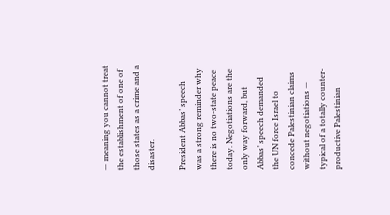— meaning you cannot treat the establishment of one of those states as a crime and a disaster.

President Abbas’ speech was a strong reminder why there is no two-state peace today. Negotiations are the only way forward, but Abbas’ speech demanded the UN force Israel to concede Palestinian claims without negotiations — typical of a totally counter-productive Palestinian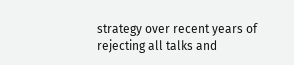strategy over recent years of rejecting all talks and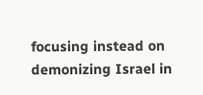focusing instead on demonizing Israel in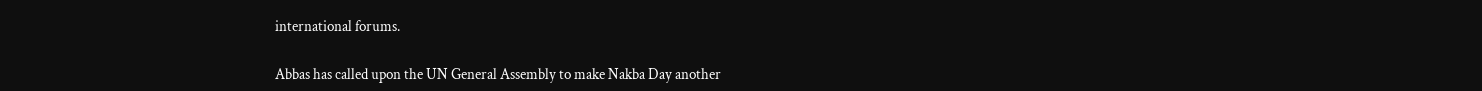international forums.

Abbas has called upon the UN General Assembly to make Nakba Day another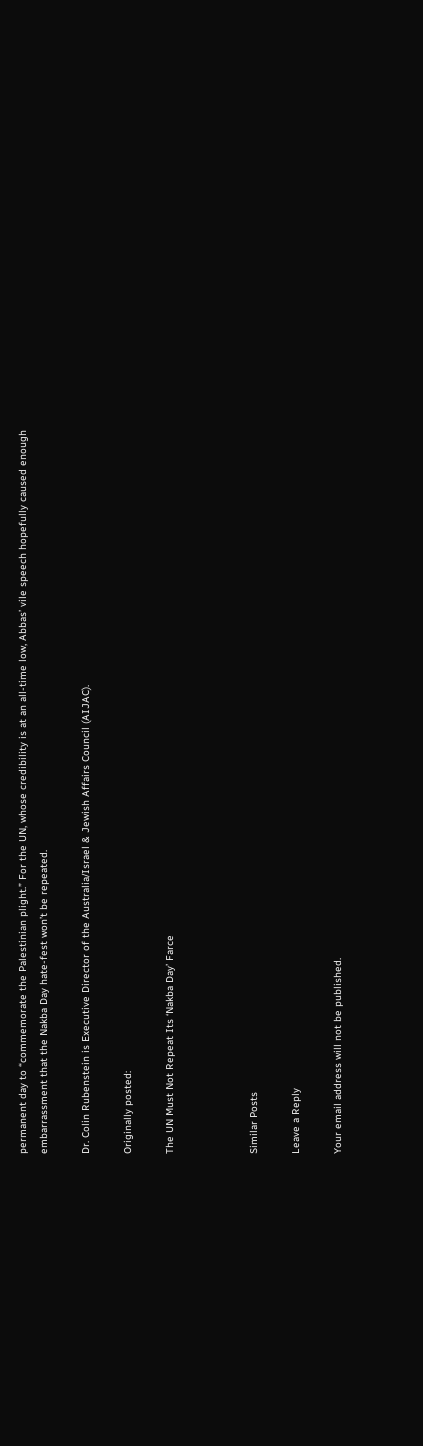permanent day to “commemorate the Palestinian plight.” For the UN, whose credibility is at an all-time low, Abbas’ vile speech hopefully caused enough embarrassment that the Nakba Day hate-fest won’t be repeated.

Dr. Colin Rubenstein is Executive Director of the Australia/Israel & Jewish Affairs Council (AIJAC).

Originally posted:

The UN Must Not Repeat Its ‘Nakba Day’ Farce



Similar Posts

Leave a Reply

Your email address will not be published.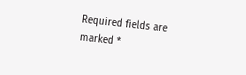Required fields are marked *